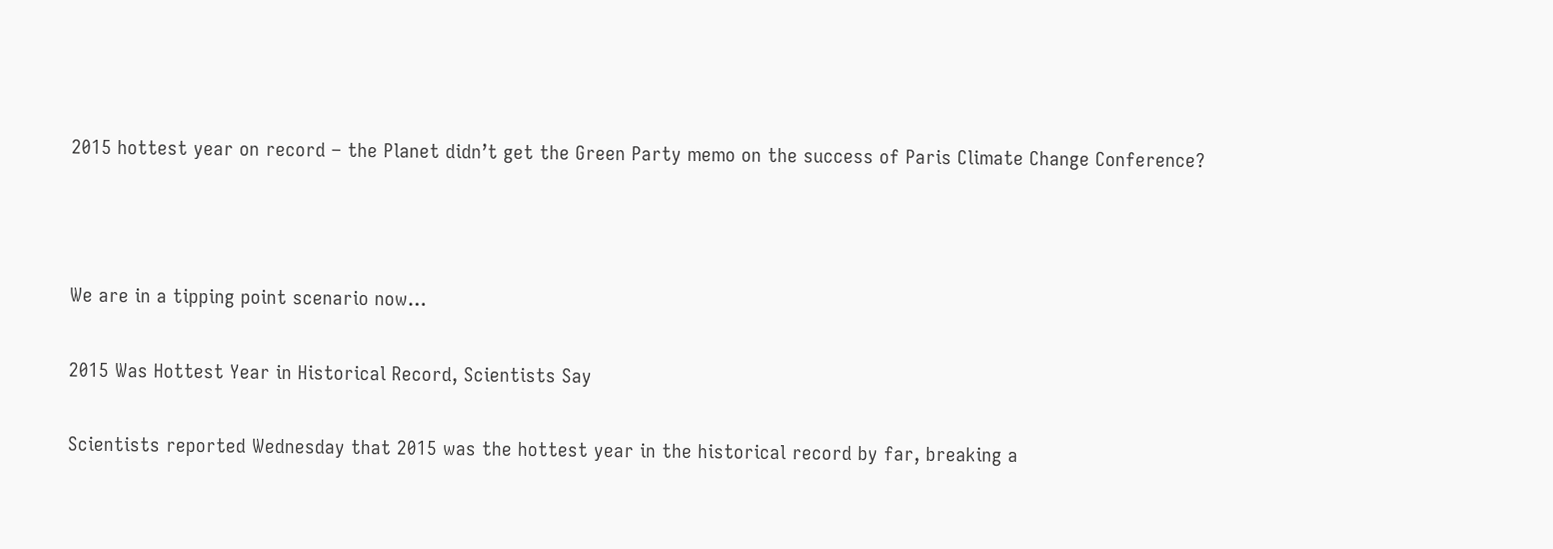2015 hottest year on record – the Planet didn’t get the Green Party memo on the success of Paris Climate Change Conference?



We are in a tipping point scenario now…

2015 Was Hottest Year in Historical Record, Scientists Say

Scientists reported Wednesday that 2015 was the hottest year in the historical record by far, breaking a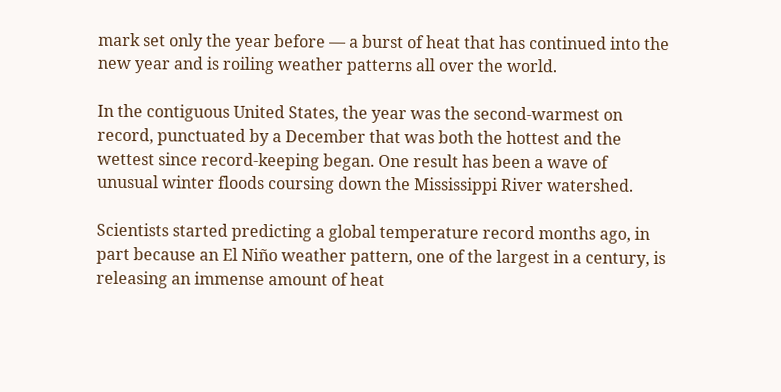mark set only the year before — a burst of heat that has continued into the new year and is roiling weather patterns all over the world.

In the contiguous United States, the year was the second-warmest on record, punctuated by a December that was both the hottest and the wettest since record-keeping began. One result has been a wave of unusual winter floods coursing down the Mississippi River watershed.

Scientists started predicting a global temperature record months ago, in part because an El Niño weather pattern, one of the largest in a century, is releasing an immense amount of heat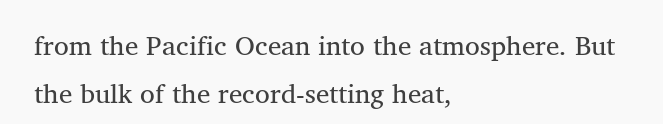from the Pacific Ocean into the atmosphere. But the bulk of the record-setting heat,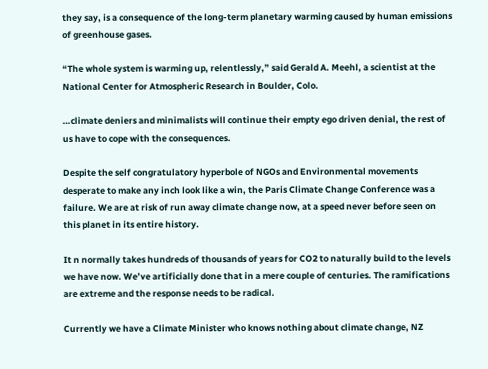they say, is a consequence of the long-term planetary warming caused by human emissions of greenhouse gases.

“The whole system is warming up, relentlessly,” said Gerald A. Meehl, a scientist at the National Center for Atmospheric Research in Boulder, Colo.

…climate deniers and minimalists will continue their empty ego driven denial, the rest of us have to cope with the consequences.

Despite the self congratulatory hyperbole of NGOs and Environmental movements desperate to make any inch look like a win, the Paris Climate Change Conference was a failure. We are at risk of run away climate change now, at a speed never before seen on this planet in its entire history.

It n normally takes hundreds of thousands of years for CO2 to naturally build to the levels we have now. We’ve artificially done that in a mere couple of centuries. The ramifications are extreme and the response needs to be radical.

Currently we have a Climate Minister who knows nothing about climate change, NZ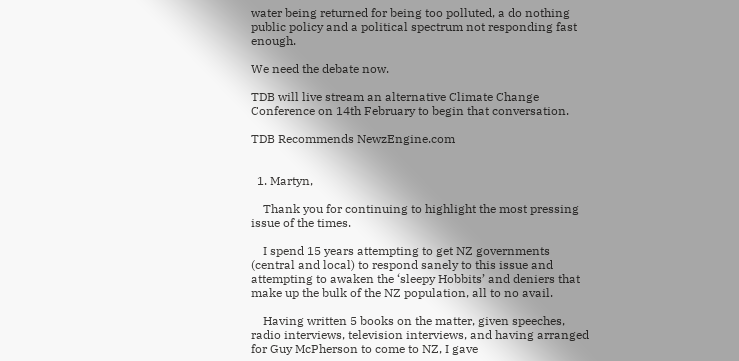water being returned for being too polluted, a do nothing public policy and a political spectrum not responding fast enough.

We need the debate now.

TDB will live stream an alternative Climate Change Conference on 14th February to begin that conversation.

TDB Recommends NewzEngine.com


  1. Martyn,

    Thank you for continuing to highlight the most pressing issue of the times.

    I spend 15 years attempting to get NZ governments (central and local) to respond sanely to this issue and attempting to awaken the ‘sleepy Hobbits’ and deniers that make up the bulk of the NZ population, all to no avail.

    Having written 5 books on the matter, given speeches, radio interviews, television interviews, and having arranged for Guy McPherson to come to NZ, I gave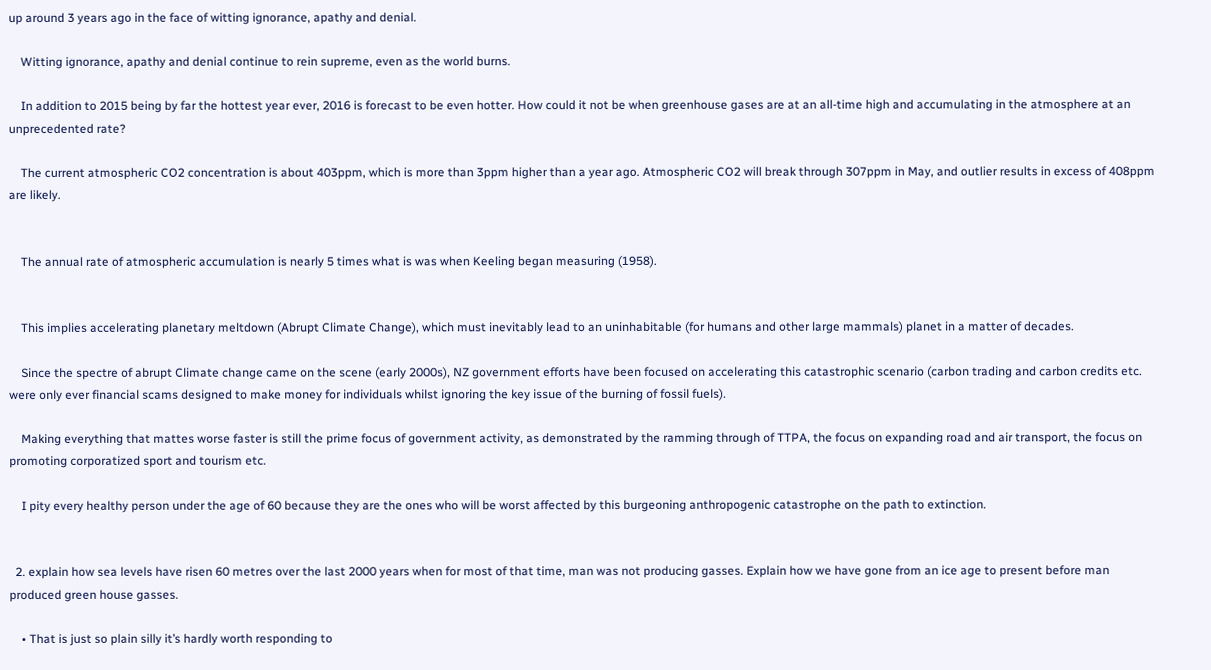up around 3 years ago in the face of witting ignorance, apathy and denial.

    Witting ignorance, apathy and denial continue to rein supreme, even as the world burns.

    In addition to 2015 being by far the hottest year ever, 2016 is forecast to be even hotter. How could it not be when greenhouse gases are at an all-time high and accumulating in the atmosphere at an unprecedented rate?

    The current atmospheric CO2 concentration is about 403ppm, which is more than 3ppm higher than a year ago. Atmospheric CO2 will break through 307ppm in May, and outlier results in excess of 408ppm are likely.


    The annual rate of atmospheric accumulation is nearly 5 times what is was when Keeling began measuring (1958).


    This implies accelerating planetary meltdown (Abrupt Climate Change), which must inevitably lead to an uninhabitable (for humans and other large mammals) planet in a matter of decades.

    Since the spectre of abrupt Climate change came on the scene (early 2000s), NZ government efforts have been focused on accelerating this catastrophic scenario (carbon trading and carbon credits etc. were only ever financial scams designed to make money for individuals whilst ignoring the key issue of the burning of fossil fuels).

    Making everything that mattes worse faster is still the prime focus of government activity, as demonstrated by the ramming through of TTPA, the focus on expanding road and air transport, the focus on promoting corporatized sport and tourism etc.

    I pity every healthy person under the age of 60 because they are the ones who will be worst affected by this burgeoning anthropogenic catastrophe on the path to extinction.


  2. explain how sea levels have risen 60 metres over the last 2000 years when for most of that time, man was not producing gasses. Explain how we have gone from an ice age to present before man produced green house gasses.

    • That is just so plain silly it’s hardly worth responding to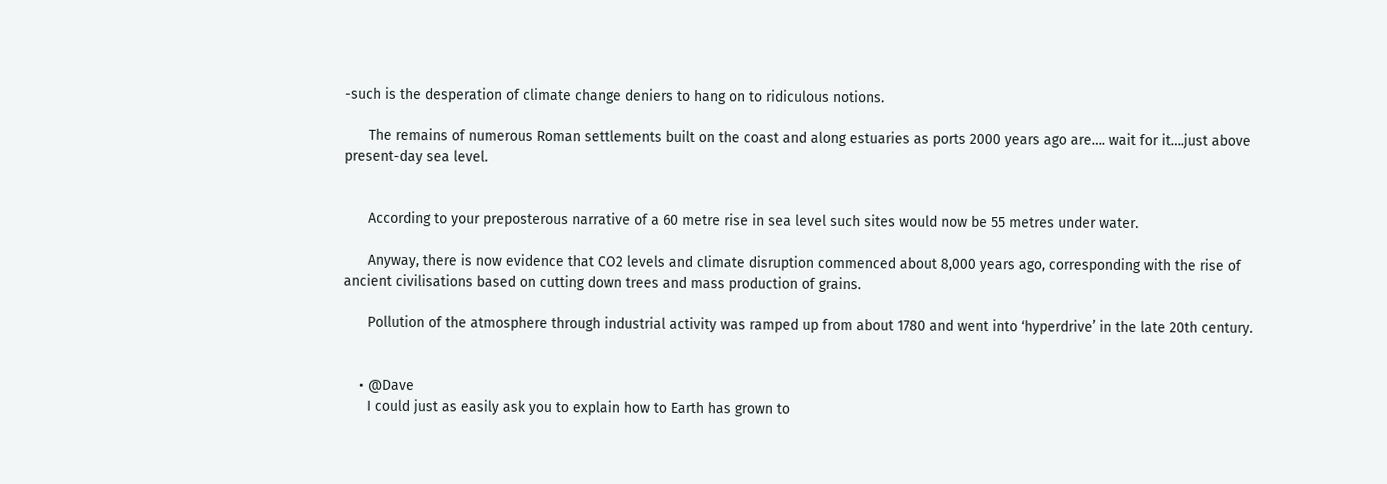-such is the desperation of climate change deniers to hang on to ridiculous notions.

      The remains of numerous Roman settlements built on the coast and along estuaries as ports 2000 years ago are…. wait for it….just above present-day sea level.


      According to your preposterous narrative of a 60 metre rise in sea level such sites would now be 55 metres under water.

      Anyway, there is now evidence that CO2 levels and climate disruption commenced about 8,000 years ago, corresponding with the rise of ancient civilisations based on cutting down trees and mass production of grains.

      Pollution of the atmosphere through industrial activity was ramped up from about 1780 and went into ‘hyperdrive’ in the late 20th century.


    • @Dave
      I could just as easily ask you to explain how to Earth has grown to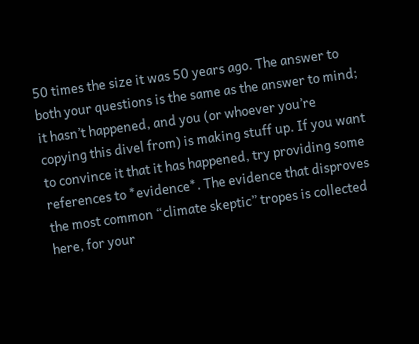50 times the size it was 50 years ago. The answer to both your questions is the same as the answer to mind; it hasn’t happened, and you (or whoever you’re copying this divel from) is making stuff up. If you want to convince it that it has happened, try providing some references to *evidence*. The evidence that disproves the most common “climate skeptic” tropes is collected here, for your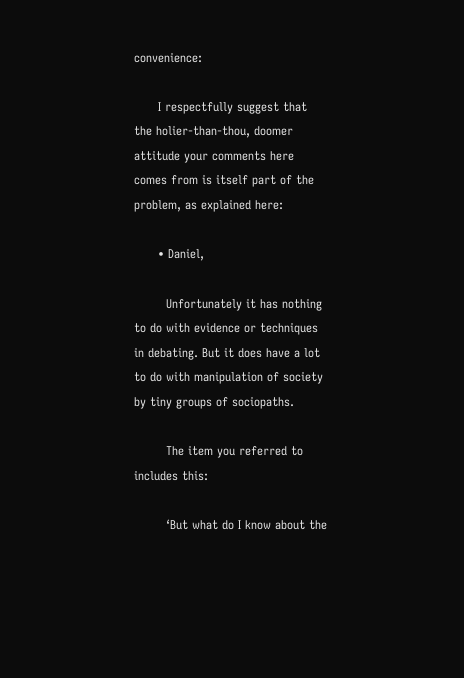convenience:

      I respectfully suggest that the holier-than-thou, doomer attitude your comments here comes from is itself part of the problem, as explained here:

      • Daniel,

        Unfortunately it has nothing to do with evidence or techniques in debating. But it does have a lot to do with manipulation of society by tiny groups of sociopaths.

        The item you referred to includes this:

        ‘But what do I know about the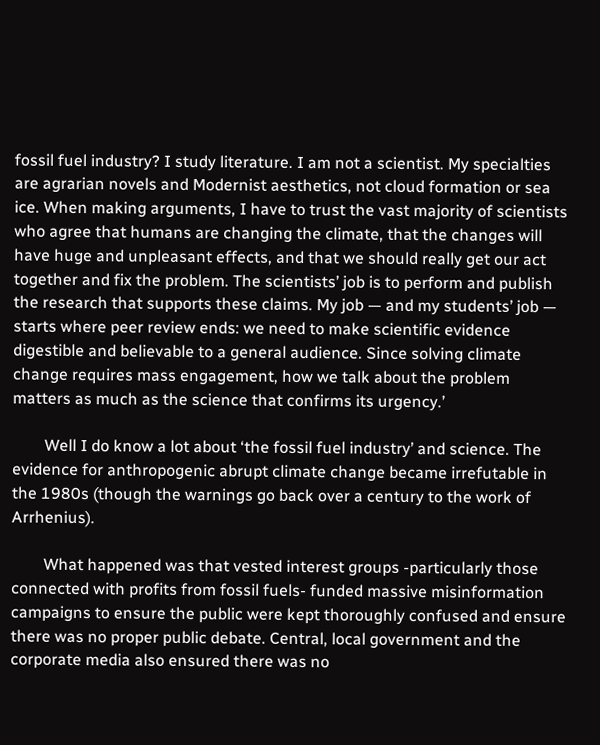fossil fuel industry? I study literature. I am not a scientist. My specialties are agrarian novels and Modernist aesthetics, not cloud formation or sea ice. When making arguments, I have to trust the vast majority of scientists who agree that humans are changing the climate, that the changes will have huge and unpleasant effects, and that we should really get our act together and fix the problem. The scientists’ job is to perform and publish the research that supports these claims. My job — and my students’ job — starts where peer review ends: we need to make scientific evidence digestible and believable to a general audience. Since solving climate change requires mass engagement, how we talk about the problem matters as much as the science that confirms its urgency.’

        Well I do know a lot about ‘the fossil fuel industry’ and science. The evidence for anthropogenic abrupt climate change became irrefutable in the 1980s (though the warnings go back over a century to the work of Arrhenius).

        What happened was that vested interest groups -particularly those connected with profits from fossil fuels- funded massive misinformation campaigns to ensure the public were kept thoroughly confused and ensure there was no proper public debate. Central, local government and the corporate media also ensured there was no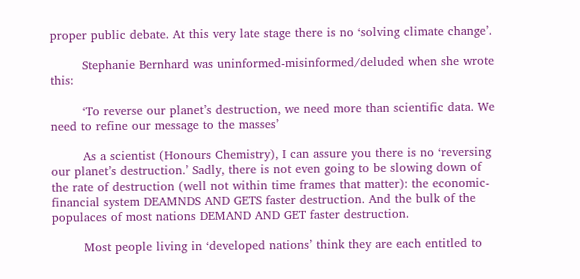proper public debate. At this very late stage there is no ‘solving climate change’.

        Stephanie Bernhard was uninformed-misinformed/deluded when she wrote this:

        ‘To reverse our planet’s destruction, we need more than scientific data. We need to refine our message to the masses’

        As a scientist (Honours Chemistry), I can assure you there is no ‘reversing our planet’s destruction.’ Sadly, there is not even going to be slowing down of the rate of destruction (well not within time frames that matter): the economic-financial system DEAMNDS AND GETS faster destruction. And the bulk of the populaces of most nations DEMAND AND GET faster destruction.

        Most people living in ‘developed nations’ think they are each entitled to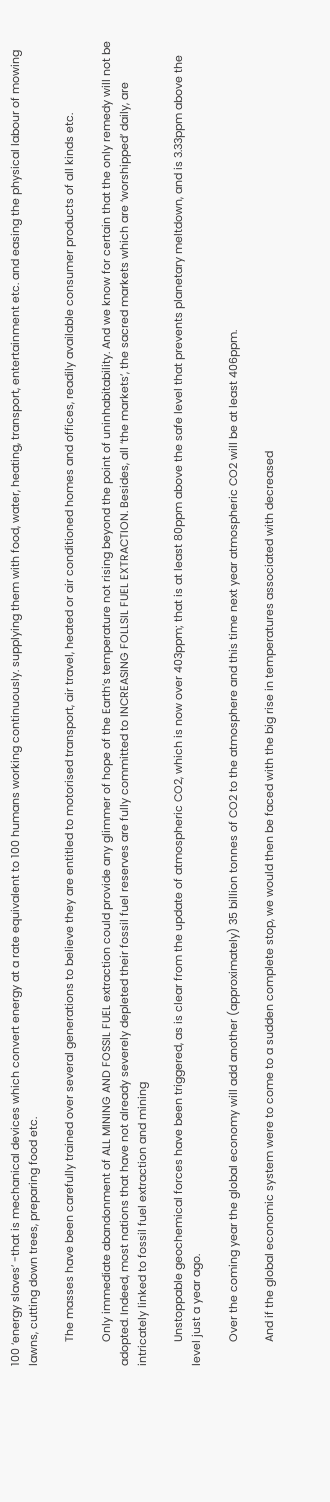100 ‘energy slaves’ -that is mechanical devices which convert energy at a rate equivalent to 100 humans working continuously. supplying them with food, water, heating, transport, entertainment etc. and easing the physical labour of mowing lawns, cutting down trees, preparing food etc.

        The masses have been carefully trained over several generations to believe they are entitled to motorised transport, air travel, heated or air conditioned homes and offices, readily available consumer products of all kinds etc.

        Only immediate abandonment of ALL MINING AND FOSSIL FUEL extraction could provide any glimmer of hope of the Earth’s temperature not rising beyond the point of uninhabitability. And we know for certain that the only remedy will not be adopted. Indeed, most nations that have not already severely depleted their fossil fuel reserves are fully committed to INCREASING FOLLSIL FUEL EXTRACTION. Besides, all ‘the markets’, the sacred markets which are ‘worshipped’ daily, are intricately linked to fossil fuel extraction and mining

        Unstoppable geochemical forces have been triggered, as is clear from the update of atmospheric CO2, which is now over 403ppm; that is at least 80ppm above the safe level that prevents planetary meltdown, and is 3.33ppm above the level just a year ago.

        Over the coming year the global economy will add another (approximately) 35 billion tonnes of CO2 to the atmosphere and this time next year atmospheric CO2 will be at least 406ppm.

        And if the global economic system were to come to a sudden complete stop, we would then be faced with the big rise in temperatures associated with decreased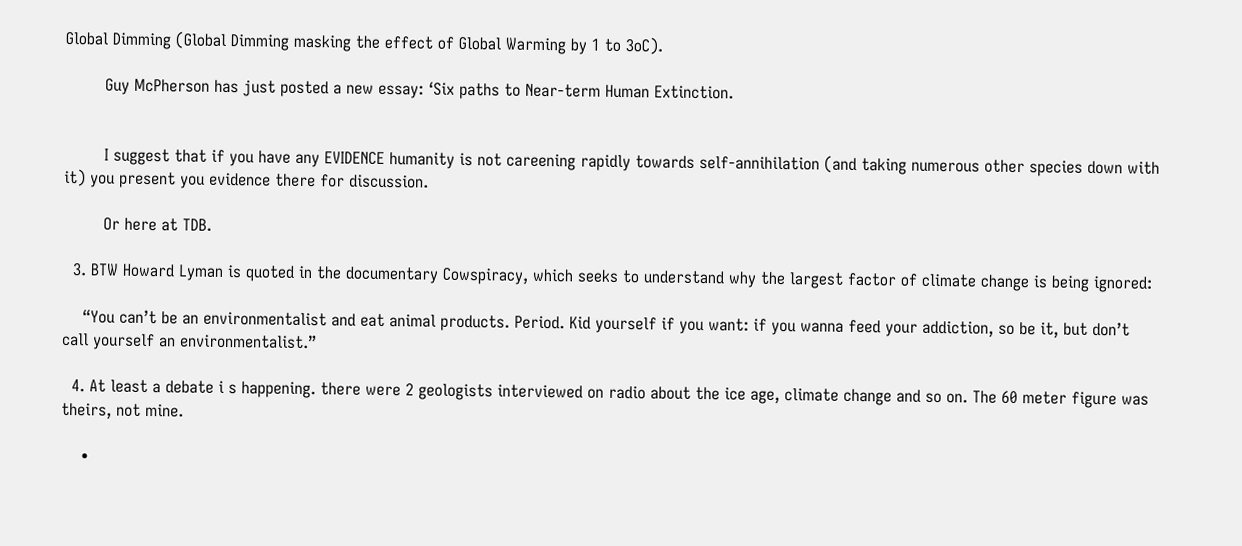Global Dimming (Global Dimming masking the effect of Global Warming by 1 to 3oC).

        Guy McPherson has just posted a new essay: ‘Six paths to Near-term Human Extinction.


        I suggest that if you have any EVIDENCE humanity is not careening rapidly towards self-annihilation (and taking numerous other species down with it) you present you evidence there for discussion.

        Or here at TDB.

  3. BTW Howard Lyman is quoted in the documentary Cowspiracy, which seeks to understand why the largest factor of climate change is being ignored:

    “You can’t be an environmentalist and eat animal products. Period. Kid yourself if you want: if you wanna feed your addiction, so be it, but don’t call yourself an environmentalist.”

  4. At least a debate i s happening. there were 2 geologists interviewed on radio about the ice age, climate change and so on. The 60 meter figure was theirs, not mine.

    •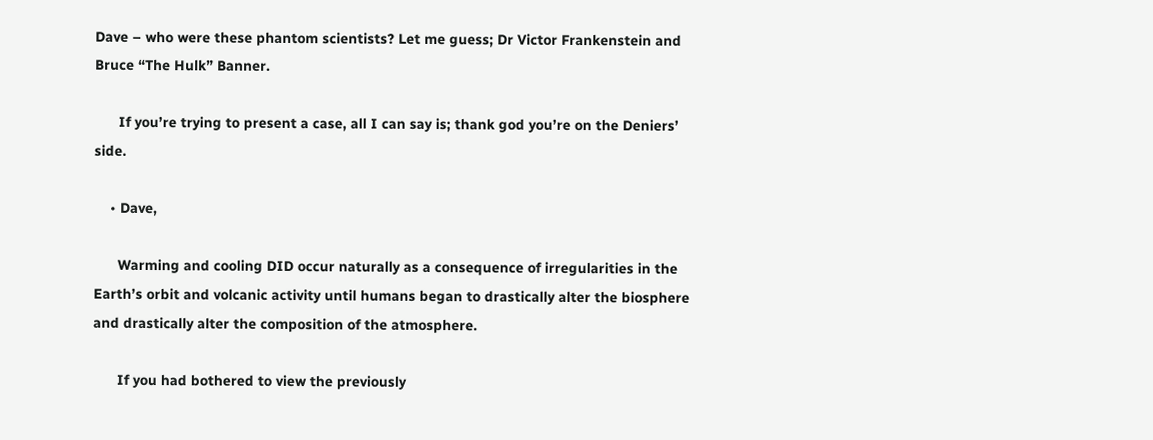Dave – who were these phantom scientists? Let me guess; Dr Victor Frankenstein and Bruce “The Hulk” Banner.

      If you’re trying to present a case, all I can say is; thank god you’re on the Deniers’ side.

    • Dave,

      Warming and cooling DID occur naturally as a consequence of irregularities in the Earth’s orbit and volcanic activity until humans began to drastically alter the biosphere and drastically alter the composition of the atmosphere.

      If you had bothered to view the previously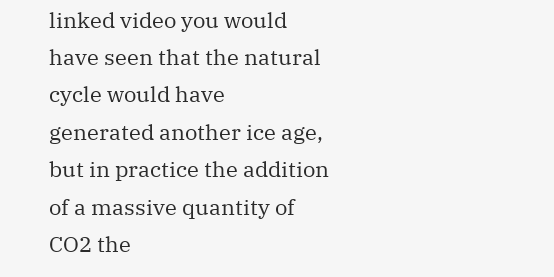linked video you would have seen that the natural cycle would have generated another ice age, but in practice the addition of a massive quantity of CO2 the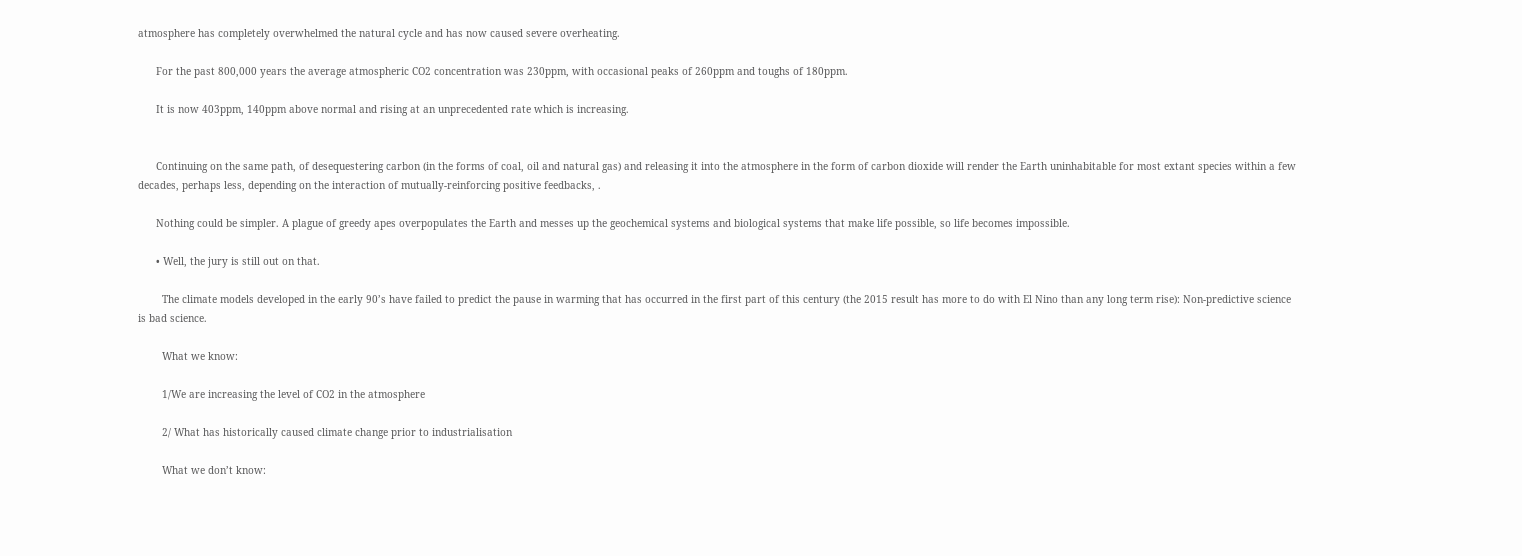atmosphere has completely overwhelmed the natural cycle and has now caused severe overheating.

      For the past 800,000 years the average atmospheric CO2 concentration was 230ppm, with occasional peaks of 260ppm and toughs of 180ppm.

      It is now 403ppm, 140ppm above normal and rising at an unprecedented rate which is increasing.


      Continuing on the same path, of desequestering carbon (in the forms of coal, oil and natural gas) and releasing it into the atmosphere in the form of carbon dioxide will render the Earth uninhabitable for most extant species within a few decades, perhaps less, depending on the interaction of mutually-reinforcing positive feedbacks, .

      Nothing could be simpler. A plague of greedy apes overpopulates the Earth and messes up the geochemical systems and biological systems that make life possible, so life becomes impossible.

      • Well, the jury is still out on that.

        The climate models developed in the early 90’s have failed to predict the pause in warming that has occurred in the first part of this century (the 2015 result has more to do with El Nino than any long term rise): Non-predictive science is bad science.

        What we know:

        1/We are increasing the level of CO2 in the atmosphere

        2/ What has historically caused climate change prior to industrialisation

        What we don’t know: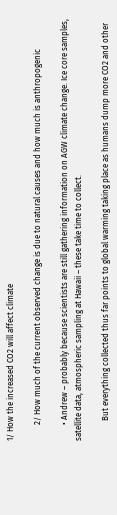1/ How the increased CO2 will affect climate

        2/ How much of the current observed change is due to natural causes and how much is anthropogenic

        • Andrew – probably because scientists are still gathering information on AGW climate change. Ice core samples, satellite data, atmospheric sampling at Hawaii – these take time to collect.

          But everything collected thus far points to global warming taking place as humans dump more CO2 and other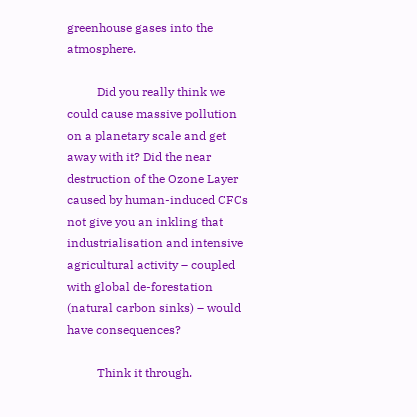greenhouse gases into the atmosphere.

          Did you really think we could cause massive pollution on a planetary scale and get away with it? Did the near destruction of the Ozone Layer caused by human-induced CFCs not give you an inkling that industrialisation and intensive agricultural activity – coupled with global de-forestation (natural carbon sinks) – would have consequences?

          Think it through.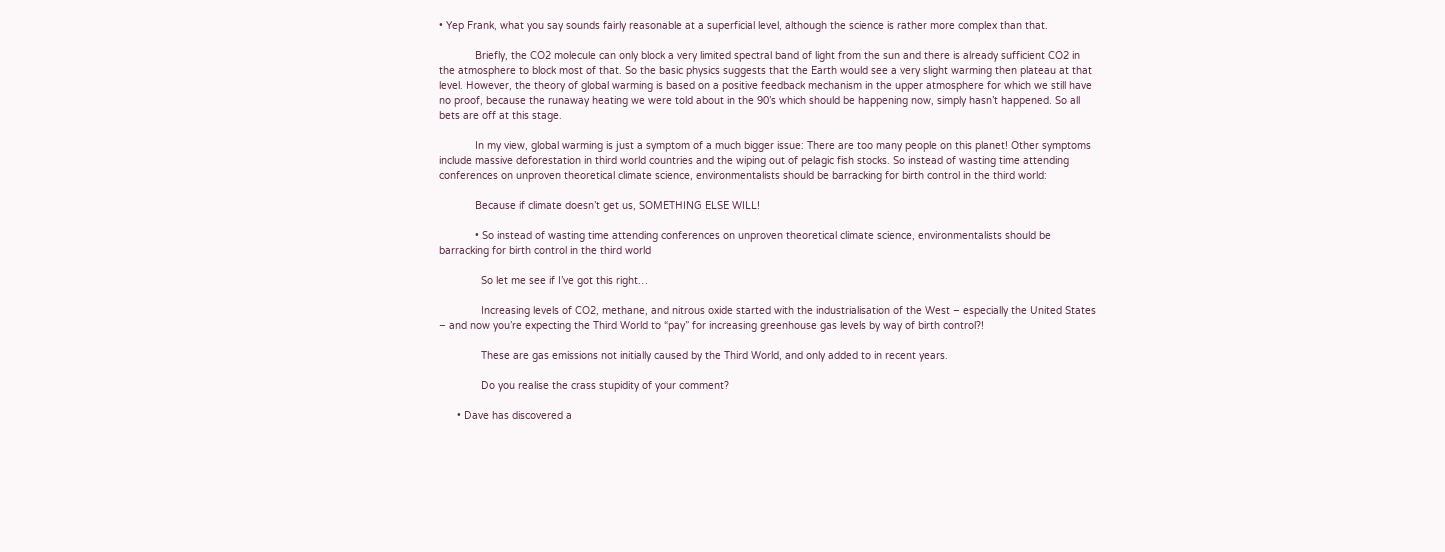• Yep Frank, what you say sounds fairly reasonable at a superficial level, although the science is rather more complex than that.

            Briefly, the CO2 molecule can only block a very limited spectral band of light from the sun and there is already sufficient CO2 in the atmosphere to block most of that. So the basic physics suggests that the Earth would see a very slight warming then plateau at that level. However, the theory of global warming is based on a positive feedback mechanism in the upper atmosphere for which we still have no proof, because the runaway heating we were told about in the 90’s which should be happening now, simply hasn’t happened. So all bets are off at this stage.

            In my view, global warming is just a symptom of a much bigger issue: There are too many people on this planet! Other symptoms include massive deforestation in third world countries and the wiping out of pelagic fish stocks. So instead of wasting time attending conferences on unproven theoretical climate science, environmentalists should be barracking for birth control in the third world:

            Because if climate doesn’t get us, SOMETHING ELSE WILL!

            • So instead of wasting time attending conferences on unproven theoretical climate science, environmentalists should be barracking for birth control in the third world

              So let me see if I’ve got this right…

              Increasing levels of CO2, methane, and nitrous oxide started with the industrialisation of the West – especially the United States – and now you’re expecting the Third World to “pay” for increasing greenhouse gas levels by way of birth control?!

              These are gas emissions not initially caused by the Third World, and only added to in recent years.

              Do you realise the crass stupidity of your comment?

      • Dave has discovered a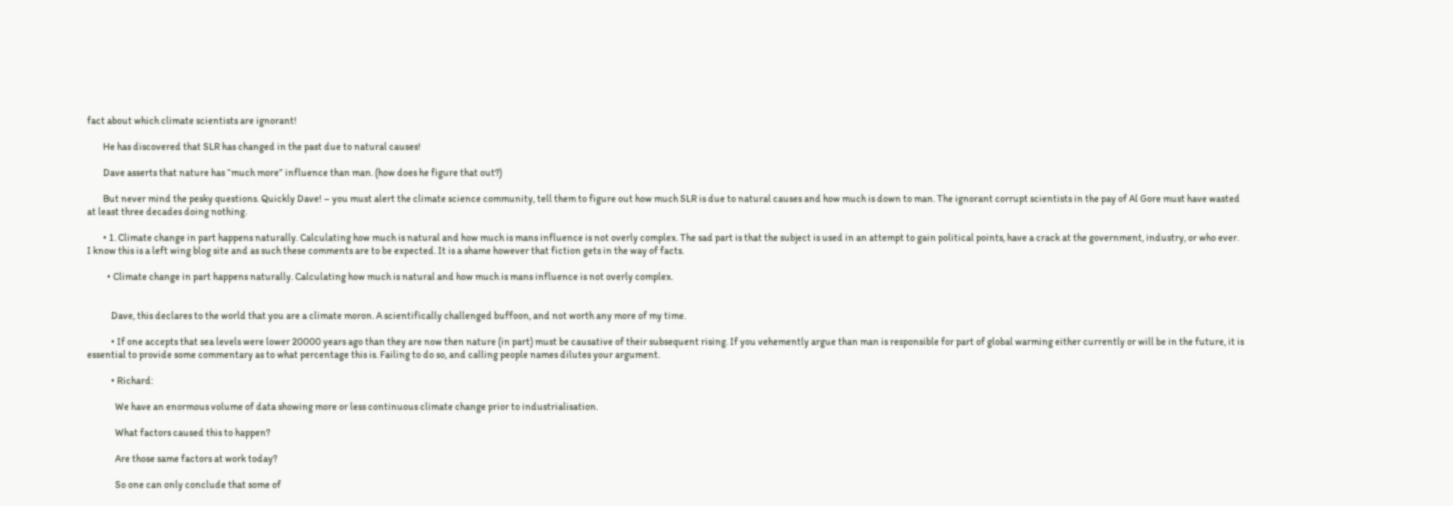fact about which climate scientists are ignorant!

        He has discovered that SLR has changed in the past due to natural causes!

        Dave asserts that nature has “much more” influence than man. (how does he figure that out?)

        But never mind the pesky questions. Quickly Dave! – you must alert the climate science community, tell them to figure out how much SLR is due to natural causes and how much is down to man. The ignorant corrupt scientists in the pay of Al Gore must have wasted at least three decades doing nothing.

        • 1. Climate change in part happens naturally. Calculating how much is natural and how much is mans influence is not overly complex. The sad part is that the subject is used in an attempt to gain political points, have a crack at the government, industry, or who ever. I know this is a left wing blog site and as such these comments are to be expected. It is a shame however that fiction gets in the way of facts.

          • Climate change in part happens naturally. Calculating how much is natural and how much is mans influence is not overly complex.


            Dave, this declares to the world that you are a climate moron. A scientifically challenged buffoon, and not worth any more of my time.

            • If one accepts that sea levels were lower 20000 years ago than they are now then nature (in part) must be causative of their subsequent rising. If you vehemently argue than man is responsible for part of global warming either currently or will be in the future, it is essential to provide some commentary as to what percentage this is. Failing to do so, and calling people names dilutes your argument.

            • Richard:

              We have an enormous volume of data showing more or less continuous climate change prior to industrialisation.

              What factors caused this to happen?

              Are those same factors at work today?

              So one can only conclude that some of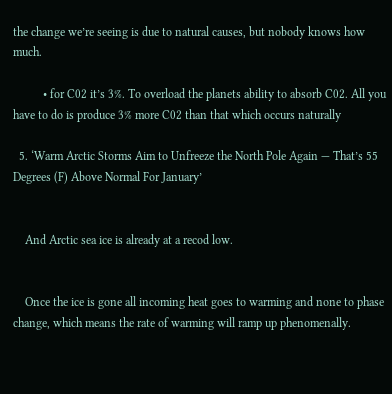the change we’re seeing is due to natural causes, but nobody knows how much.

          • for C02 it’s 3%. To overload the planets ability to absorb C02. All you have to do is produce 3% more C02 than that which occurs naturally

  5. ‘Warm Arctic Storms Aim to Unfreeze the North Pole Again — That’s 55 Degrees (F) Above Normal For January’


    And Arctic sea ice is already at a recod low.


    Once the ice is gone all incoming heat goes to warming and none to phase change, which means the rate of warming will ramp up phenomenally.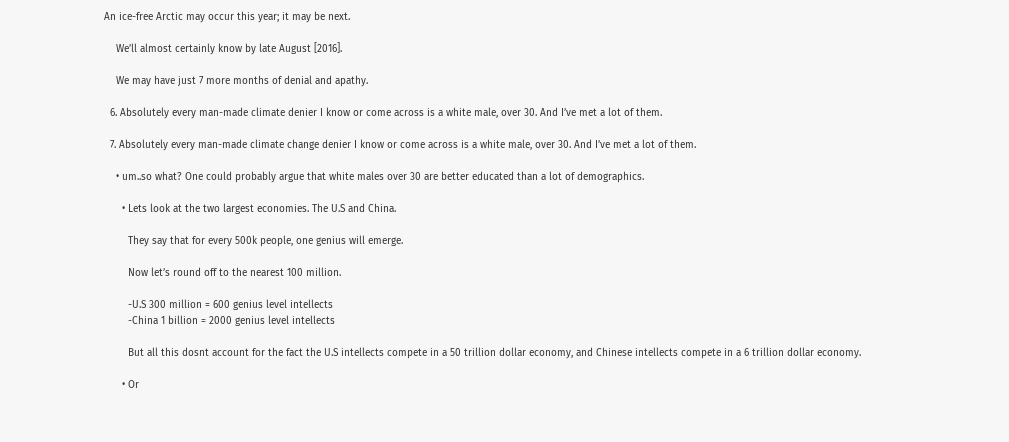An ice-free Arctic may occur this year; it may be next.

    We’ll almost certainly know by late August [2016].

    We may have just 7 more months of denial and apathy.

  6. Absolutely every man-made climate denier I know or come across is a white male, over 30. And I’ve met a lot of them.

  7. Absolutely every man-made climate change denier I know or come across is a white male, over 30. And I’ve met a lot of them.

    • um..so what? One could probably argue that white males over 30 are better educated than a lot of demographics.

      • Lets look at the two largest economies. The U.S and China.

        They say that for every 500k people, one genius will emerge.

        Now let’s round off to the nearest 100 million.

        -U.S 300 million = 600 genius level intellects
        -China 1 billion = 2000 genius level intellects

        But all this dosnt account for the fact the U.S intellects compete in a 50 trillion dollar economy, and Chinese intellects compete in a 6 trillion dollar economy.

      • Or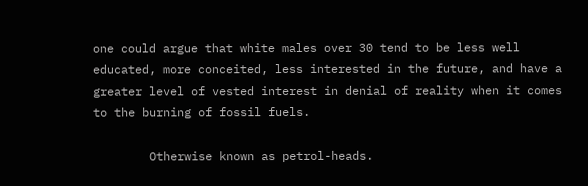one could argue that white males over 30 tend to be less well educated, more conceited, less interested in the future, and have a greater level of vested interest in denial of reality when it comes to the burning of fossil fuels.

        Otherwise known as petrol-heads.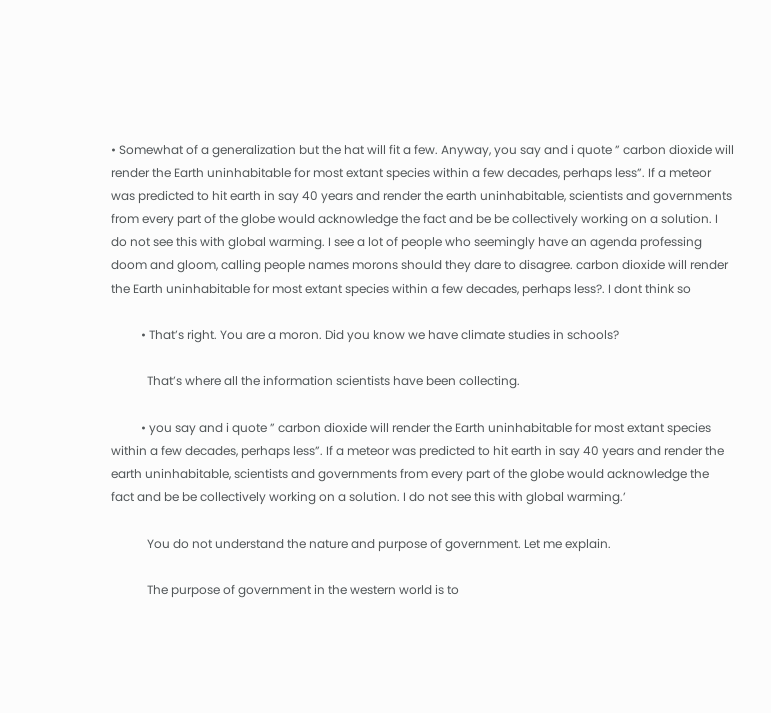• Somewhat of a generalization but the hat will fit a few. Anyway, you say and i quote ” carbon dioxide will render the Earth uninhabitable for most extant species within a few decades, perhaps less”. If a meteor was predicted to hit earth in say 40 years and render the earth uninhabitable, scientists and governments from every part of the globe would acknowledge the fact and be be collectively working on a solution. I do not see this with global warming. I see a lot of people who seemingly have an agenda professing doom and gloom, calling people names morons should they dare to disagree. carbon dioxide will render the Earth uninhabitable for most extant species within a few decades, perhaps less?. I dont think so

          • That’s right. You are a moron. Did you know we have climate studies in schools?

            That’s where all the information scientists have been collecting.

          • you say and i quote ” carbon dioxide will render the Earth uninhabitable for most extant species within a few decades, perhaps less”. If a meteor was predicted to hit earth in say 40 years and render the earth uninhabitable, scientists and governments from every part of the globe would acknowledge the fact and be be collectively working on a solution. I do not see this with global warming.’

            You do not understand the nature and purpose of government. Let me explain.

            The purpose of government in the western world is to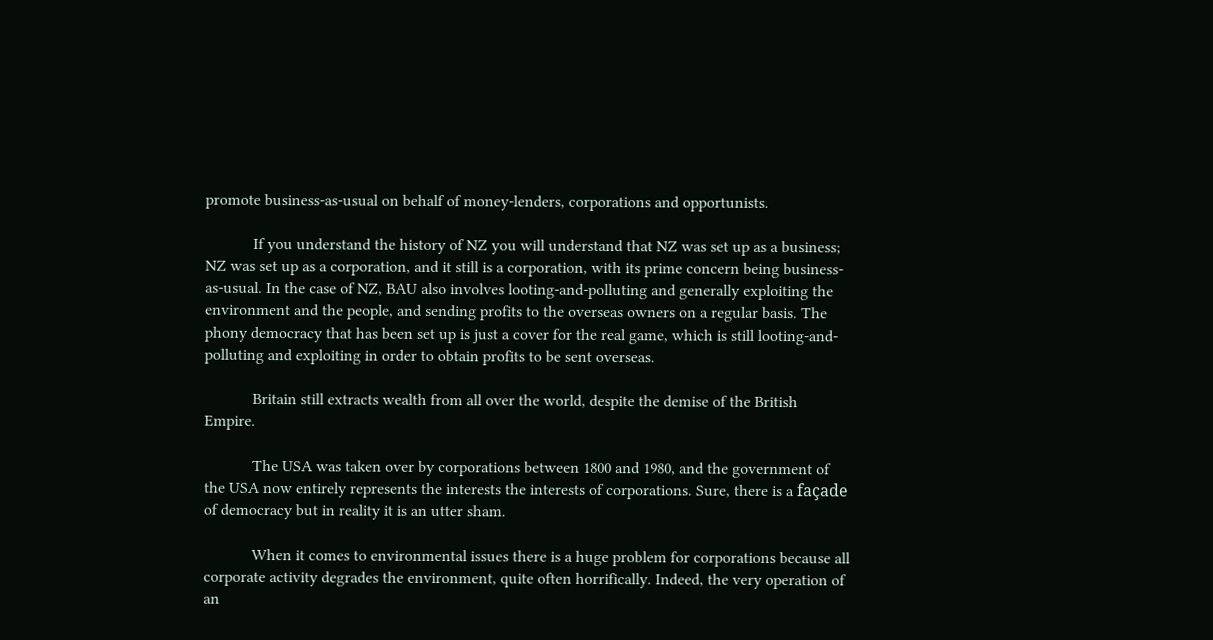promote business-as-usual on behalf of money-lenders, corporations and opportunists.

            If you understand the history of NZ you will understand that NZ was set up as a business; NZ was set up as a corporation, and it still is a corporation, with its prime concern being business-as-usual. In the case of NZ, BAU also involves looting-and-polluting and generally exploiting the environment and the people, and sending profits to the overseas owners on a regular basis. The phony democracy that has been set up is just a cover for the real game, which is still looting-and-polluting and exploiting in order to obtain profits to be sent overseas.

            Britain still extracts wealth from all over the world, despite the demise of the British Empire.

            The USA was taken over by corporations between 1800 and 1980, and the government of the USA now entirely represents the interests the interests of corporations. Sure, there is a façade of democracy but in reality it is an utter sham.

            When it comes to environmental issues there is a huge problem for corporations because all corporate activity degrades the environment, quite often horrifically. Indeed, the very operation of an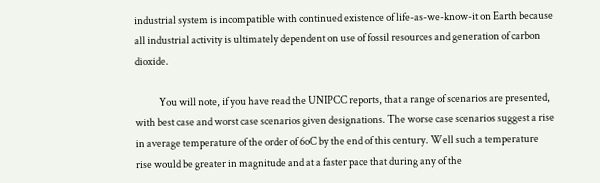industrial system is incompatible with continued existence of life-as-we-know-it on Earth because all industrial activity is ultimately dependent on use of fossil resources and generation of carbon dioxide.

            You will note, if you have read the UNIPCC reports, that a range of scenarios are presented, with best case and worst case scenarios given designations. The worse case scenarios suggest a rise in average temperature of the order of 6oC by the end of this century. Well such a temperature rise would be greater in magnitude and at a faster pace that during any of the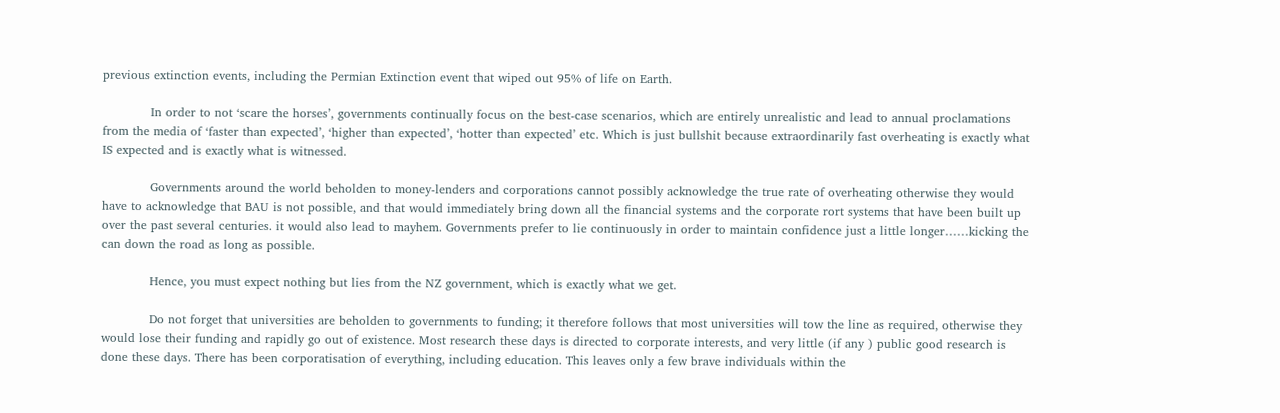previous extinction events, including the Permian Extinction event that wiped out 95% of life on Earth.

            In order to not ‘scare the horses’, governments continually focus on the best-case scenarios, which are entirely unrealistic and lead to annual proclamations from the media of ‘faster than expected’, ‘higher than expected’, ‘hotter than expected’ etc. Which is just bullshit because extraordinarily fast overheating is exactly what IS expected and is exactly what is witnessed.

            Governments around the world beholden to money-lenders and corporations cannot possibly acknowledge the true rate of overheating otherwise they would have to acknowledge that BAU is not possible, and that would immediately bring down all the financial systems and the corporate rort systems that have been built up over the past several centuries. it would also lead to mayhem. Governments prefer to lie continuously in order to maintain confidence just a little longer……kicking the can down the road as long as possible.

            Hence, you must expect nothing but lies from the NZ government, which is exactly what we get.

            Do not forget that universities are beholden to governments to funding; it therefore follows that most universities will tow the line as required, otherwise they would lose their funding and rapidly go out of existence. Most research these days is directed to corporate interests, and very little (if any ) public good research is done these days. There has been corporatisation of everything, including education. This leaves only a few brave individuals within the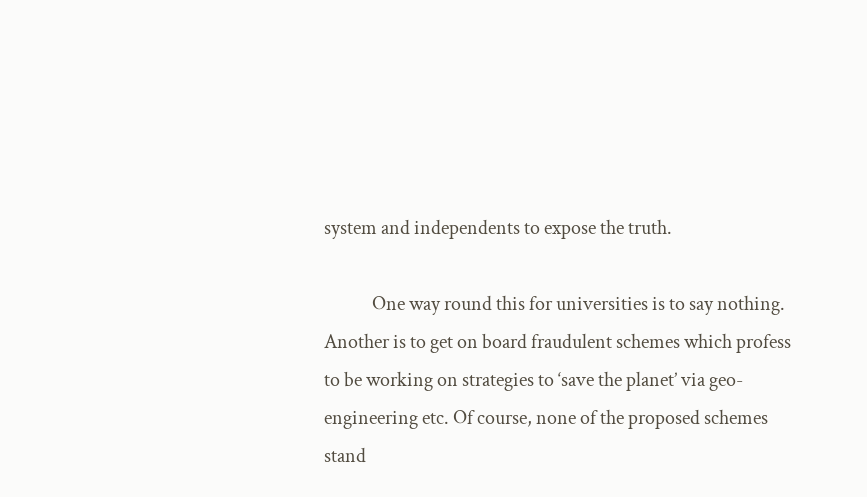system and independents to expose the truth.

            One way round this for universities is to say nothing. Another is to get on board fraudulent schemes which profess to be working on strategies to ‘save the planet’ via geo-engineering etc. Of course, none of the proposed schemes stand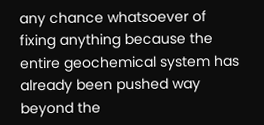any chance whatsoever of fixing anything because the entire geochemical system has already been pushed way beyond the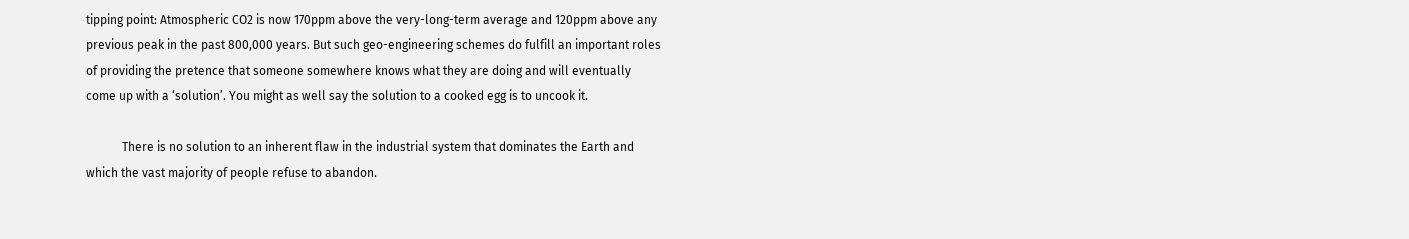tipping point: Atmospheric CO2 is now 170ppm above the very-long-term average and 120ppm above any previous peak in the past 800,000 years. But such geo-engineering schemes do fulfill an important roles of providing the pretence that someone somewhere knows what they are doing and will eventually come up with a ‘solution’. You might as well say the solution to a cooked egg is to uncook it.

            There is no solution to an inherent flaw in the industrial system that dominates the Earth and which the vast majority of people refuse to abandon.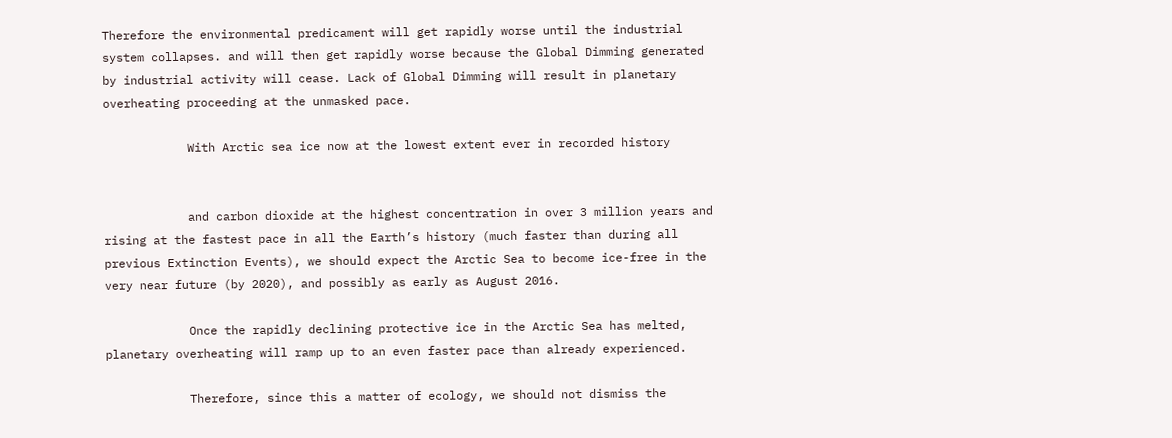Therefore the environmental predicament will get rapidly worse until the industrial system collapses. and will then get rapidly worse because the Global Dimming generated by industrial activity will cease. Lack of Global Dimming will result in planetary overheating proceeding at the unmasked pace.

            With Arctic sea ice now at the lowest extent ever in recorded history


            and carbon dioxide at the highest concentration in over 3 million years and rising at the fastest pace in all the Earth’s history (much faster than during all previous Extinction Events), we should expect the Arctic Sea to become ice-free in the very near future (by 2020), and possibly as early as August 2016.

            Once the rapidly declining protective ice in the Arctic Sea has melted, planetary overheating will ramp up to an even faster pace than already experienced.

            Therefore, since this a matter of ecology, we should not dismiss the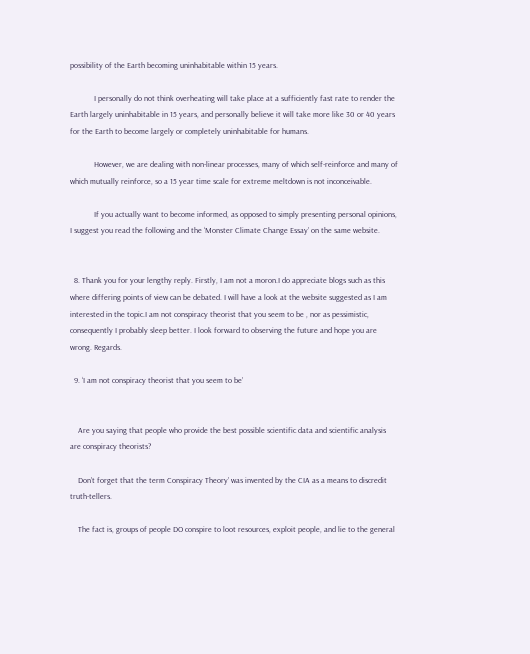possibility of the Earth becoming uninhabitable within 15 years.

            I personally do not think overheating will take place at a sufficiently fast rate to render the Earth largely uninhabitable in 15 years, and personally believe it will take more like 30 or 40 years for the Earth to become largely or completely uninhabitable for humans.

            However, we are dealing with non-linear processes, many of which self-reinforce and many of which mutually reinforce, so a 15 year time scale for extreme meltdown is not inconceivable.

            If you actually want to become informed, as opposed to simply presenting personal opinions, I suggest you read the following and the ‘Monster Climate Change Essay’ on the same website.


  8. Thank you for your lengthy reply. Firstly, I am not a moron.I do appreciate blogs such as this where differing points of view can be debated. I will have a look at the website suggested as I am interested in the topic.I am not conspiracy theorist that you seem to be , nor as pessimistic, consequently I probably sleep better. I look forward to observing the future and hope you are wrong. Regards.

  9. ‘I am not conspiracy theorist that you seem to be’


    Are you saying that people who provide the best possible scientific data and scientific analysis are conspiracy theorists?

    Don’t forget that the term Conspiracy Theory’ was invented by the CIA as a means to discredit truth-tellers.

    The fact is, groups of people DO conspire to loot resources, exploit people, and lie to the general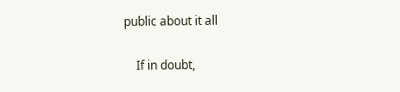public about it all

    If in doubt,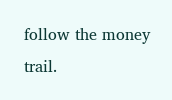follow the money trail.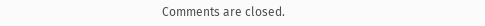Comments are closed.